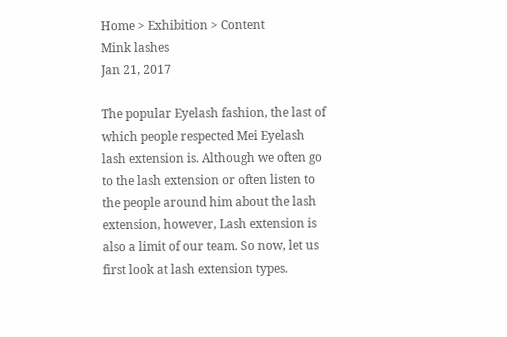Home > Exhibition > Content
Mink lashes
Jan 21, 2017

The popular Eyelash fashion, the last of which people respected Mei Eyelash lash extension is. Although we often go to the lash extension or often listen to the people around him about the lash extension, however, Lash extension is also a limit of our team. So now, let us first look at lash extension types.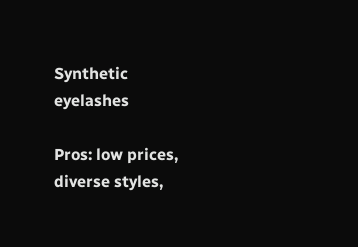Synthetic eyelashes

Pros: low prices, diverse styles,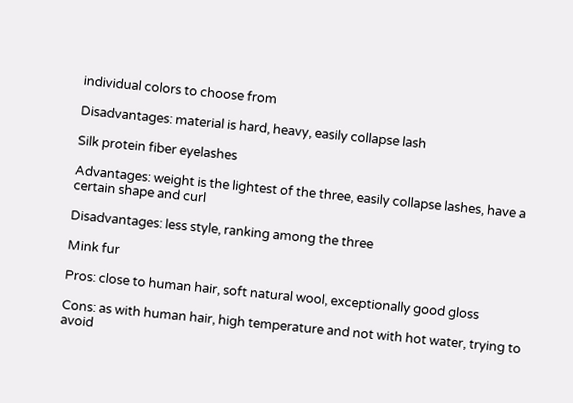individual colors to choose from

Disadvantages: material is hard, heavy, easily collapse lash

Silk protein fiber eyelashes

Advantages: weight is the lightest of the three, easily collapse lashes, have a certain shape and curl

Disadvantages: less style, ranking among the three

Mink fur

Pros: close to human hair, soft natural wool, exceptionally good gloss

Cons: as with human hair, high temperature and not with hot water, trying to avoid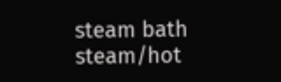steam bath steam/hot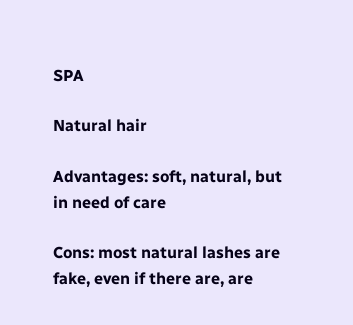SPA

Natural hair

Advantages: soft, natural, but in need of care

Cons: most natural lashes are fake, even if there are, are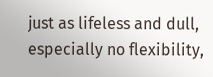just as lifeless and dull, especially no flexibility,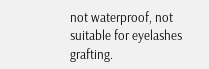not waterproof, not suitable for eyelashes grafting.